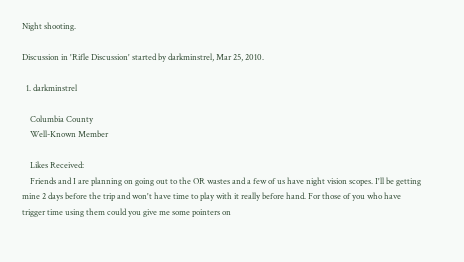Night shooting.

Discussion in 'Rifle Discussion' started by darkminstrel, Mar 25, 2010.

  1. darkminstrel

    Columbia County
    Well-Known Member

    Likes Received:
    Friends and I are planning on going out to the OR wastes and a few of us have night vision scopes. I'll be getting mine 2 days before the trip and won't have time to play with it really before hand. For those of you who have trigger time using them could you give me some pointers on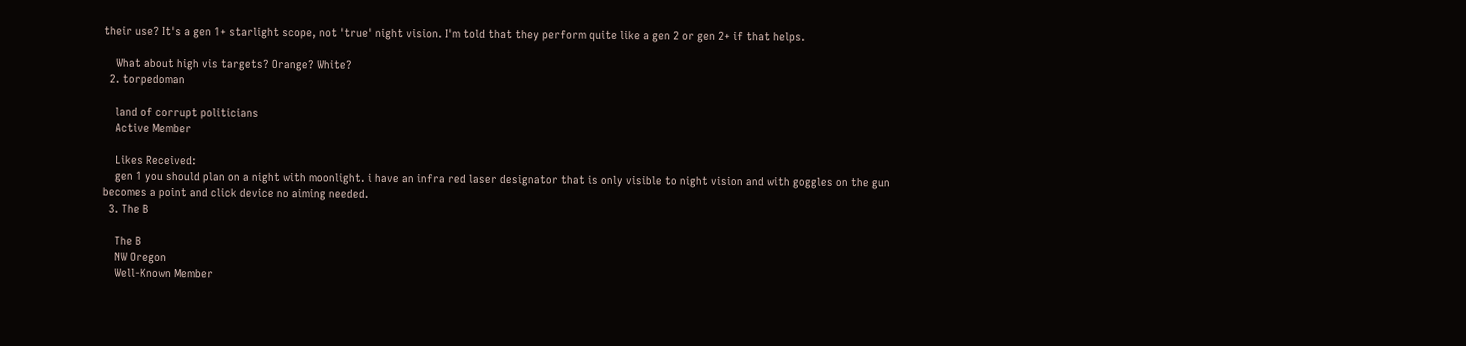their use? It's a gen 1+ starlight scope, not 'true' night vision. I'm told that they perform quite like a gen 2 or gen 2+ if that helps.

    What about high vis targets? Orange? White?
  2. torpedoman

    land of corrupt politicians
    Active Member

    Likes Received:
    gen 1 you should plan on a night with moonlight. i have an infra red laser designator that is only visible to night vision and with goggles on the gun becomes a point and click device no aiming needed.
  3. The B

    The B
    NW Oregon
    Well-Known Member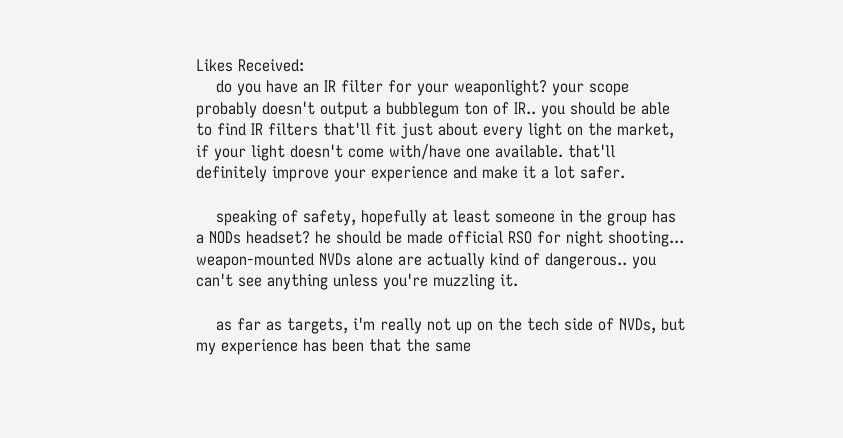Likes Received:
    do you have an IR filter for your weaponlight? your scope probably doesn't output a bubblegum ton of IR.. you should be able to find IR filters that'll fit just about every light on the market, if your light doesn't come with/have one available. that'll definitely improve your experience and make it a lot safer.

    speaking of safety, hopefully at least someone in the group has a NODs headset? he should be made official RSO for night shooting... weapon-mounted NVDs alone are actually kind of dangerous.. you can't see anything unless you're muzzling it.

    as far as targets, i'm really not up on the tech side of NVDs, but my experience has been that the same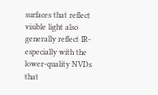surfaces that reflect visible light also generally reflect IR- especially with the lower-quality NVDs that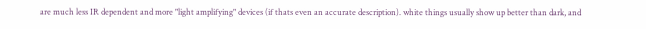are much less IR dependent and more "light amplifying" devices (if thats even an accurate description). white things usually show up better than dark, and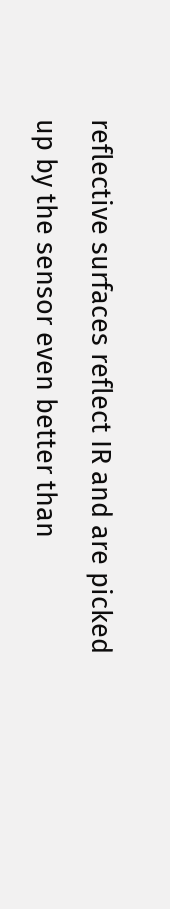reflective surfaces reflect IR and are picked up by the sensor even better than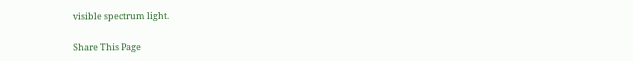visible spectrum light.

Share This Page